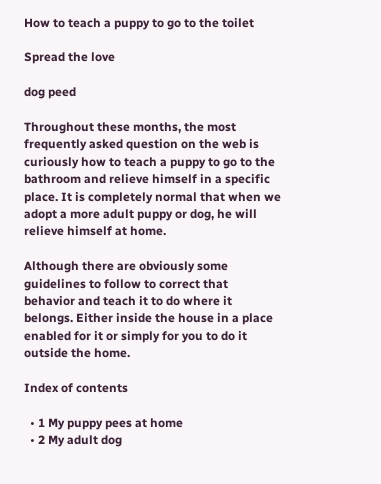How to teach a puppy to go to the toilet

Spread the love

dog peed

Throughout these months, the most frequently asked question on the web is curiously how to teach a puppy to go to the bathroom and relieve himself in a specific place. It is completely normal that when we adopt a more adult puppy or dog, he will relieve himself at home.

Although there are obviously some guidelines to follow to correct that behavior and teach it to do where it belongs. Either inside the house in a place enabled for it or simply for you to do it outside the home.

Index of contents

  • 1 My puppy pees at home
  • 2 My adult dog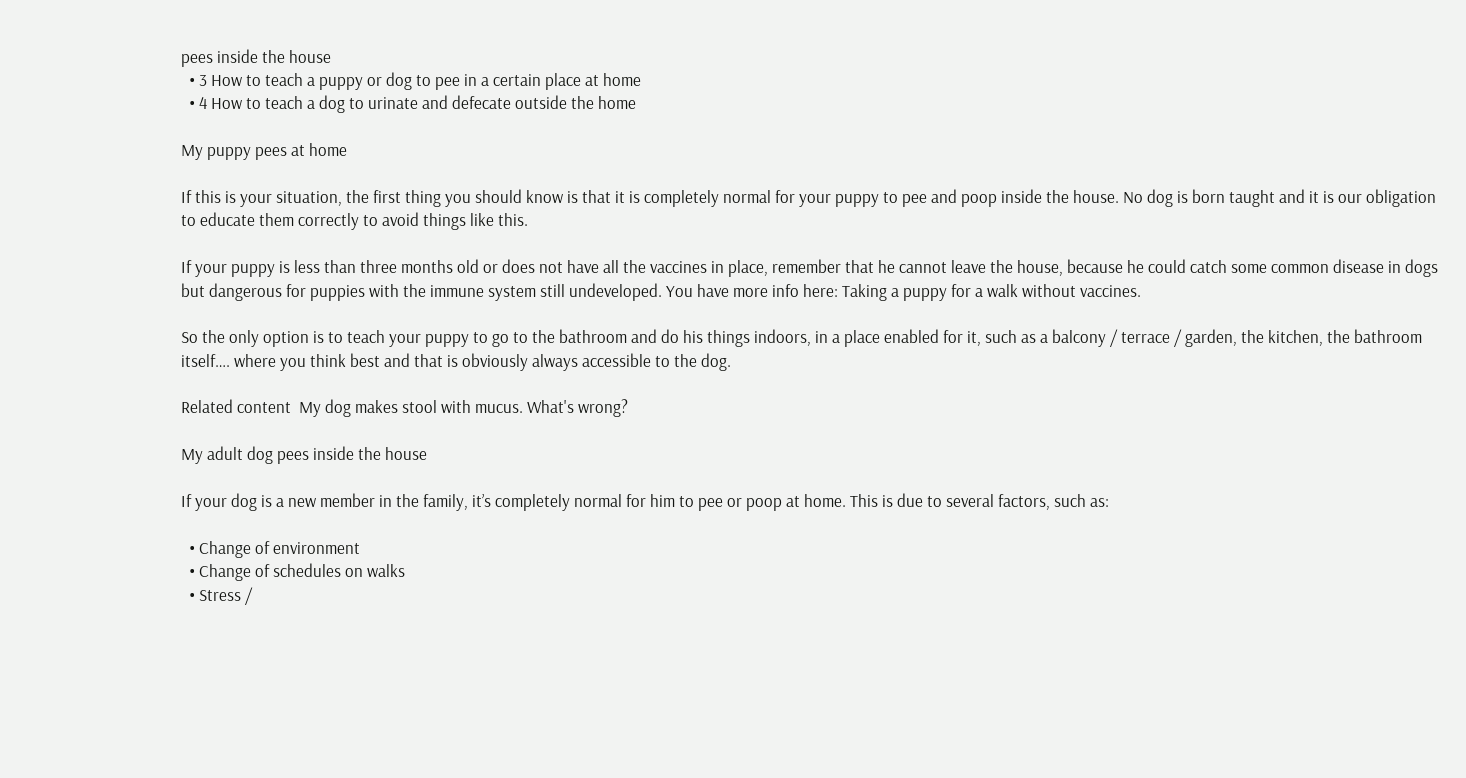pees inside the house
  • 3 How to teach a puppy or dog to pee in a certain place at home
  • 4 How to teach a dog to urinate and defecate outside the home

My puppy pees at home

If this is your situation, the first thing you should know is that it is completely normal for your puppy to pee and poop inside the house. No dog is born taught and it is our obligation to educate them correctly to avoid things like this.

If your puppy is less than three months old or does not have all the vaccines in place, remember that he cannot leave the house, because he could catch some common disease in dogs but dangerous for puppies with the immune system still undeveloped. You have more info here: Taking a puppy for a walk without vaccines.

So the only option is to teach your puppy to go to the bathroom and do his things indoors, in a place enabled for it, such as a balcony / terrace / garden, the kitchen, the bathroom itself…. where you think best and that is obviously always accessible to the dog.

Related content  My dog makes stool with mucus. What's wrong?

My adult dog pees inside the house

If your dog is a new member in the family, it’s completely normal for him to pee or poop at home. This is due to several factors, such as:

  • Change of environment
  • Change of schedules on walks
  • Stress /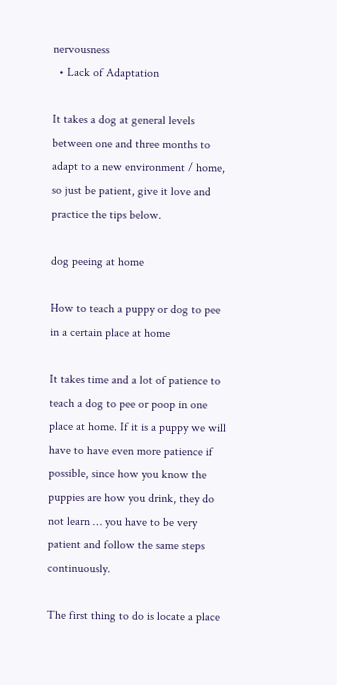nervousness
  • Lack of Adaptation

It takes a dog at general levels between one and three months to adapt to a new environment / home, so just be patient, give it love and practice the tips below.

dog peeing at home

How to teach a puppy or dog to pee in a certain place at home

It takes time and a lot of patience to teach a dog to pee or poop in one place at home. If it is a puppy we will have to have even more patience if possible, since how you know the puppies are how you drink, they do not learn … you have to be very patient and follow the same steps continuously.

The first thing to do is locate a place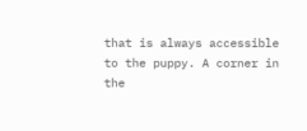that is always accessible to the puppy. A corner in the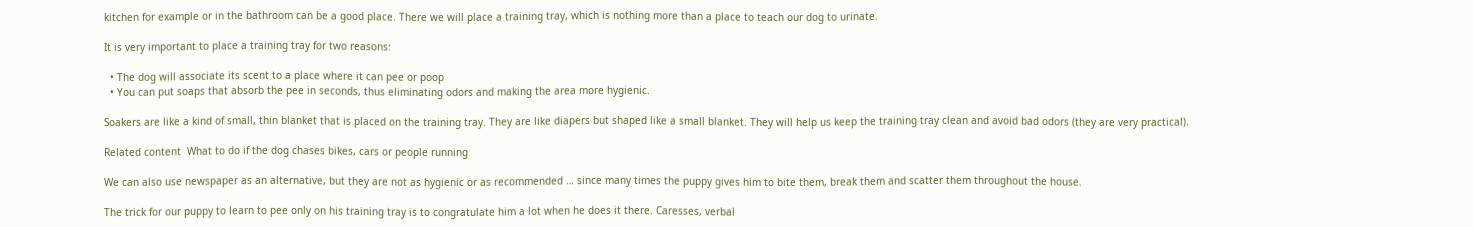kitchen for example or in the bathroom can be a good place. There we will place a training tray, which is nothing more than a place to teach our dog to urinate.

It is very important to place a training tray for two reasons:

  • The dog will associate its scent to a place where it can pee or poop
  • You can put soaps that absorb the pee in seconds, thus eliminating odors and making the area more hygienic.

Soakers are like a kind of small, thin blanket that is placed on the training tray. They are like diapers but shaped like a small blanket. They will help us keep the training tray clean and avoid bad odors (they are very practical).

Related content  What to do if the dog chases bikes, cars or people running

We can also use newspaper as an alternative, but they are not as hygienic or as recommended … since many times the puppy gives him to bite them, break them and scatter them throughout the house.

The trick for our puppy to learn to pee only on his training tray is to congratulate him a lot when he does it there. Caresses, verbal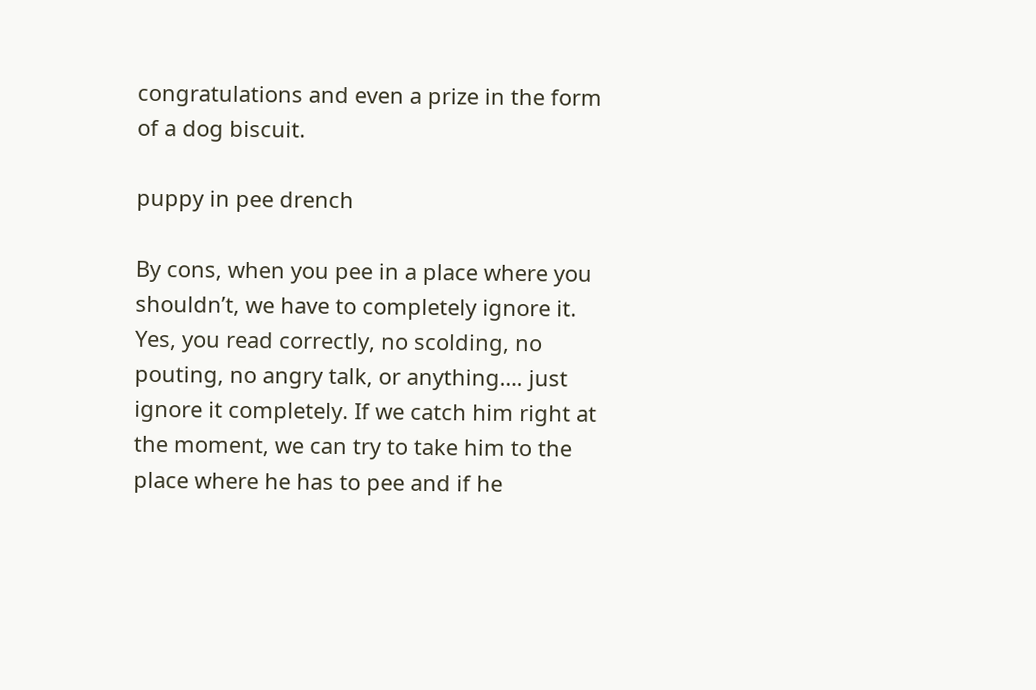congratulations and even a prize in the form of a dog biscuit.

puppy in pee drench

By cons, when you pee in a place where you shouldn’t, we have to completely ignore it. Yes, you read correctly, no scolding, no pouting, no angry talk, or anything…. just ignore it completely. If we catch him right at the moment, we can try to take him to the place where he has to pee and if he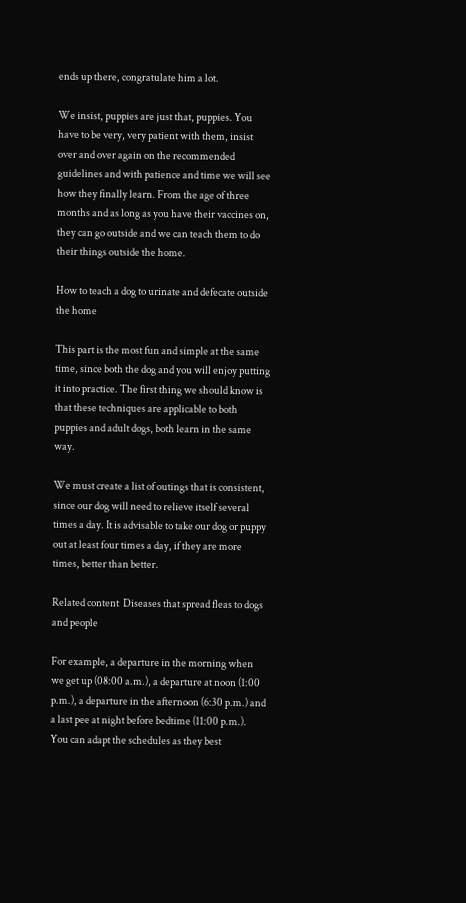ends up there, congratulate him a lot.

We insist, puppies are just that, puppies. You have to be very, very patient with them, insist over and over again on the recommended guidelines and with patience and time we will see how they finally learn. From the age of three months and as long as you have their vaccines on, they can go outside and we can teach them to do their things outside the home.

How to teach a dog to urinate and defecate outside the home

This part is the most fun and simple at the same time, since both the dog and you will enjoy putting it into practice. The first thing we should know is that these techniques are applicable to both puppies and adult dogs, both learn in the same way.

We must create a list of outings that is consistent, since our dog will need to relieve itself several times a day. It is advisable to take our dog or puppy out at least four times a day, if they are more times, better than better.

Related content  Diseases that spread fleas to dogs and people

For example, a departure in the morning when we get up (08:00 a.m.), a departure at noon (1:00 p.m.), a departure in the afternoon (6:30 p.m.) and a last pee at night before bedtime (11:00 p.m.). You can adapt the schedules as they best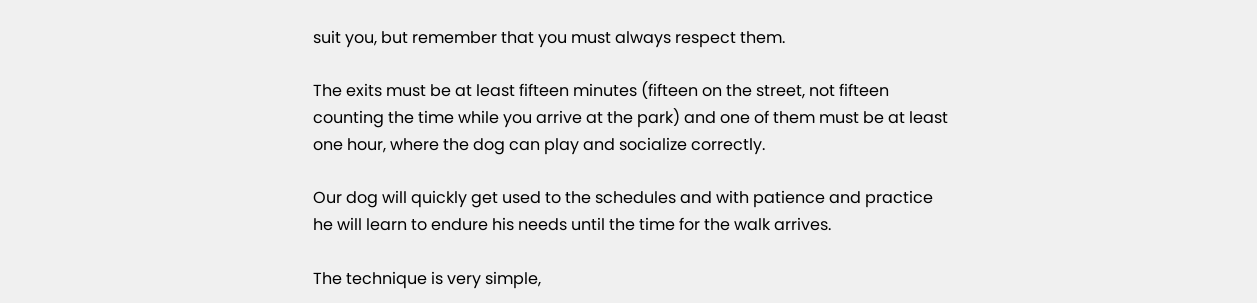suit you, but remember that you must always respect them.

The exits must be at least fifteen minutes (fifteen on the street, not fifteen counting the time while you arrive at the park) and one of them must be at least one hour, where the dog can play and socialize correctly.

Our dog will quickly get used to the schedules and with patience and practice he will learn to endure his needs until the time for the walk arrives.

The technique is very simple,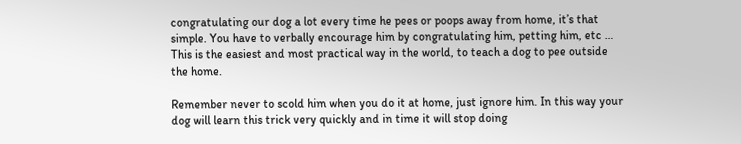congratulating our dog a lot every time he pees or poops away from home, it’s that simple. You have to verbally encourage him by congratulating him, petting him, etc … This is the easiest and most practical way in the world, to teach a dog to pee outside the home.

Remember never to scold him when you do it at home, just ignore him. In this way your dog will learn this trick very quickly and in time it will stop doing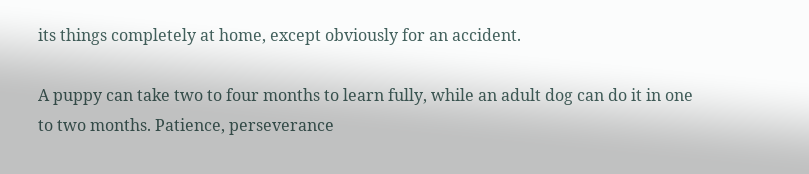its things completely at home, except obviously for an accident.

A puppy can take two to four months to learn fully, while an adult dog can do it in one to two months. Patience, perseverance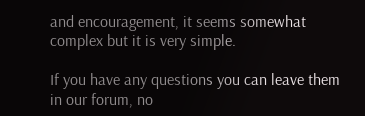and encouragement, it seems somewhat complex but it is very simple.

If you have any questions you can leave them in our forum, no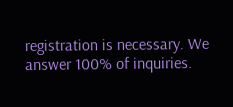registration is necessary. We answer 100% of inquiries.